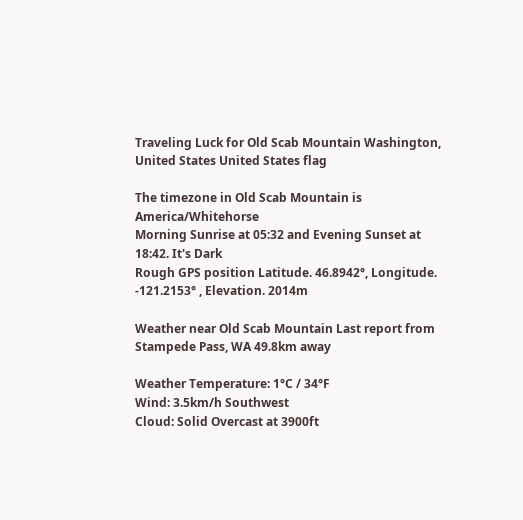Traveling Luck for Old Scab Mountain Washington, United States United States flag

The timezone in Old Scab Mountain is America/Whitehorse
Morning Sunrise at 05:32 and Evening Sunset at 18:42. It's Dark
Rough GPS position Latitude. 46.8942°, Longitude. -121.2153° , Elevation. 2014m

Weather near Old Scab Mountain Last report from Stampede Pass, WA 49.8km away

Weather Temperature: 1°C / 34°F
Wind: 3.5km/h Southwest
Cloud: Solid Overcast at 3900ft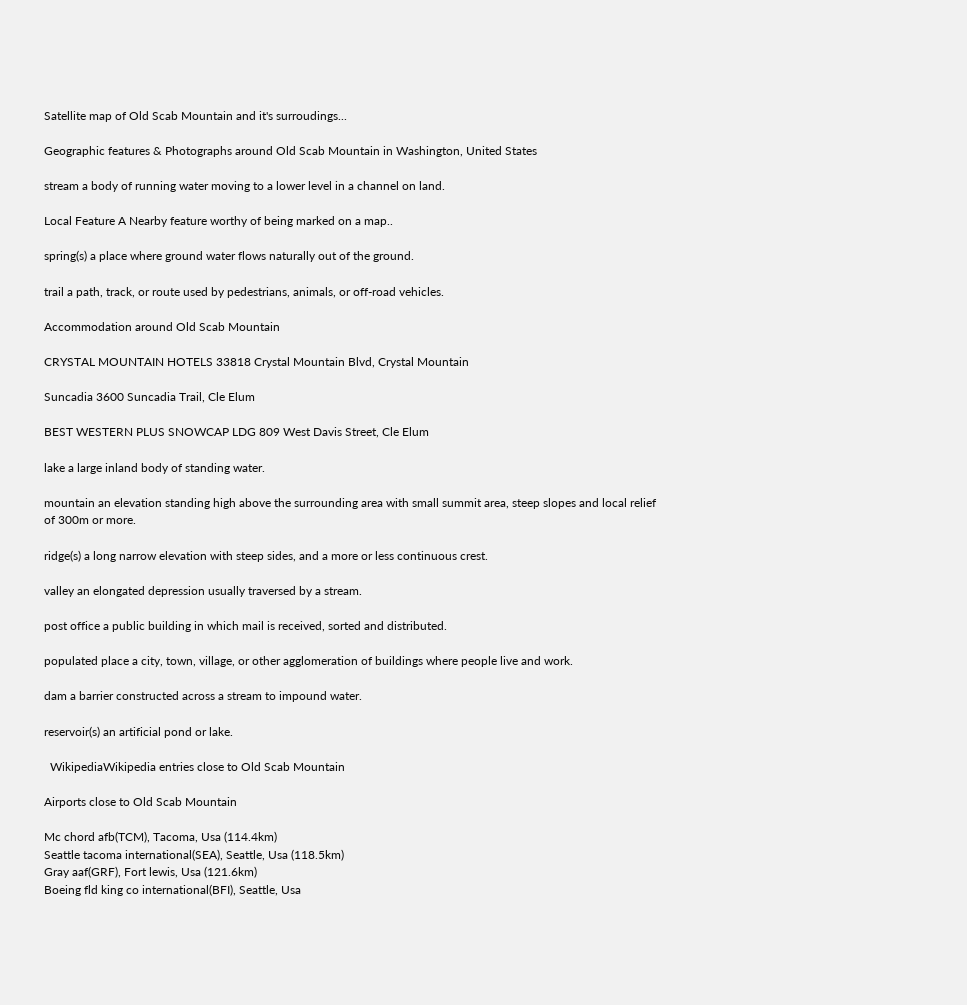Satellite map of Old Scab Mountain and it's surroudings...

Geographic features & Photographs around Old Scab Mountain in Washington, United States

stream a body of running water moving to a lower level in a channel on land.

Local Feature A Nearby feature worthy of being marked on a map..

spring(s) a place where ground water flows naturally out of the ground.

trail a path, track, or route used by pedestrians, animals, or off-road vehicles.

Accommodation around Old Scab Mountain

CRYSTAL MOUNTAIN HOTELS 33818 Crystal Mountain Blvd, Crystal Mountain

Suncadia 3600 Suncadia Trail, Cle Elum

BEST WESTERN PLUS SNOWCAP LDG 809 West Davis Street, Cle Elum

lake a large inland body of standing water.

mountain an elevation standing high above the surrounding area with small summit area, steep slopes and local relief of 300m or more.

ridge(s) a long narrow elevation with steep sides, and a more or less continuous crest.

valley an elongated depression usually traversed by a stream.

post office a public building in which mail is received, sorted and distributed.

populated place a city, town, village, or other agglomeration of buildings where people live and work.

dam a barrier constructed across a stream to impound water.

reservoir(s) an artificial pond or lake.

  WikipediaWikipedia entries close to Old Scab Mountain

Airports close to Old Scab Mountain

Mc chord afb(TCM), Tacoma, Usa (114.4km)
Seattle tacoma international(SEA), Seattle, Usa (118.5km)
Gray aaf(GRF), Fort lewis, Usa (121.6km)
Boeing fld king co international(BFI), Seattle, Usa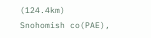(124.4km)
Snohomish co(PAE),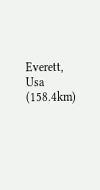Everett, Usa (158.4km)